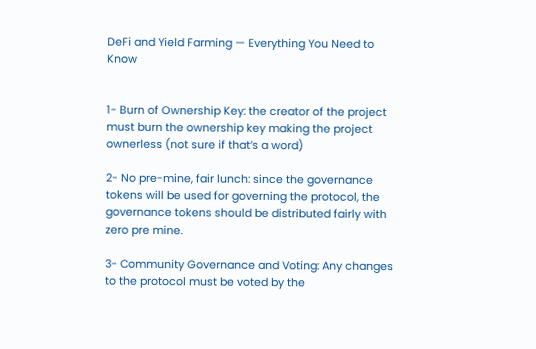DeFi and Yield Farming — Everything You Need to Know


1- Burn of Ownership Key: the creator of the project must burn the ownership key making the project ownerless (not sure if that’s a word)

2- No pre-mine, fair lunch: since the governance tokens will be used for governing the protocol, the governance tokens should be distributed fairly with zero pre mine.

3- Community Governance and Voting: Any changes to the protocol must be voted by the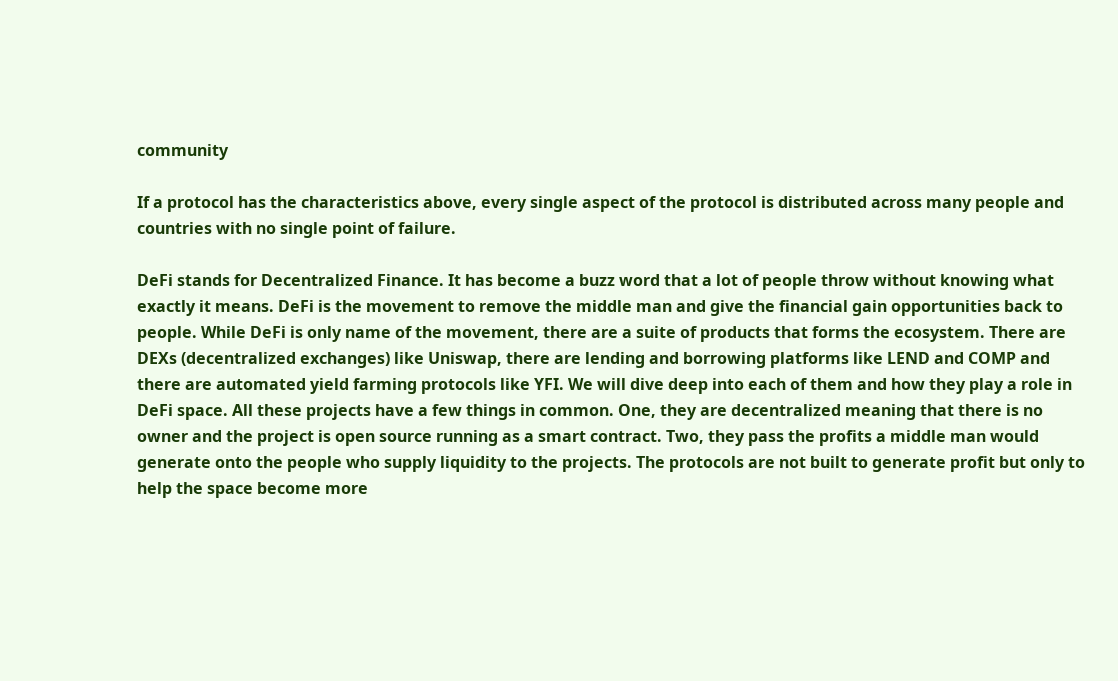community

If a protocol has the characteristics above, every single aspect of the protocol is distributed across many people and countries with no single point of failure.

DeFi stands for Decentralized Finance. It has become a buzz word that a lot of people throw without knowing what exactly it means. DeFi is the movement to remove the middle man and give the financial gain opportunities back to people. While DeFi is only name of the movement, there are a suite of products that forms the ecosystem. There are DEXs (decentralized exchanges) like Uniswap, there are lending and borrowing platforms like LEND and COMP and there are automated yield farming protocols like YFI. We will dive deep into each of them and how they play a role in DeFi space. All these projects have a few things in common. One, they are decentralized meaning that there is no owner and the project is open source running as a smart contract. Two, they pass the profits a middle man would generate onto the people who supply liquidity to the projects. The protocols are not built to generate profit but only to help the space become more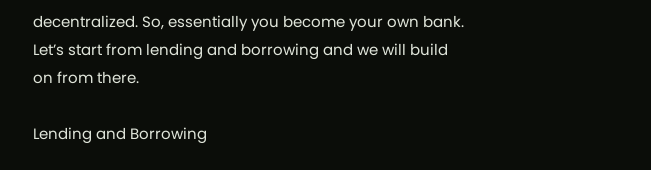decentralized. So, essentially you become your own bank. Let’s start from lending and borrowing and we will build on from there.

Lending and Borrowing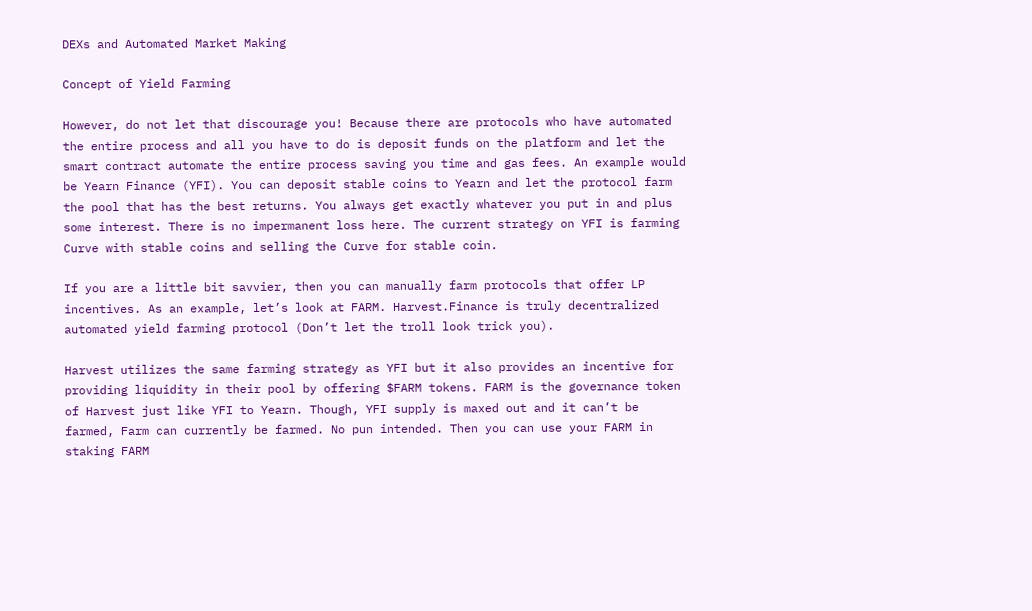DEXs and Automated Market Making

Concept of Yield Farming

However, do not let that discourage you! Because there are protocols who have automated the entire process and all you have to do is deposit funds on the platform and let the smart contract automate the entire process saving you time and gas fees. An example would be Yearn Finance (YFI). You can deposit stable coins to Yearn and let the protocol farm the pool that has the best returns. You always get exactly whatever you put in and plus some interest. There is no impermanent loss here. The current strategy on YFI is farming Curve with stable coins and selling the Curve for stable coin.

If you are a little bit savvier, then you can manually farm protocols that offer LP incentives. As an example, let’s look at FARM. Harvest.Finance is truly decentralized automated yield farming protocol (Don’t let the troll look trick you).

Harvest utilizes the same farming strategy as YFI but it also provides an incentive for providing liquidity in their pool by offering $FARM tokens. FARM is the governance token of Harvest just like YFI to Yearn. Though, YFI supply is maxed out and it can’t be farmed, Farm can currently be farmed. No pun intended. Then you can use your FARM in staking FARM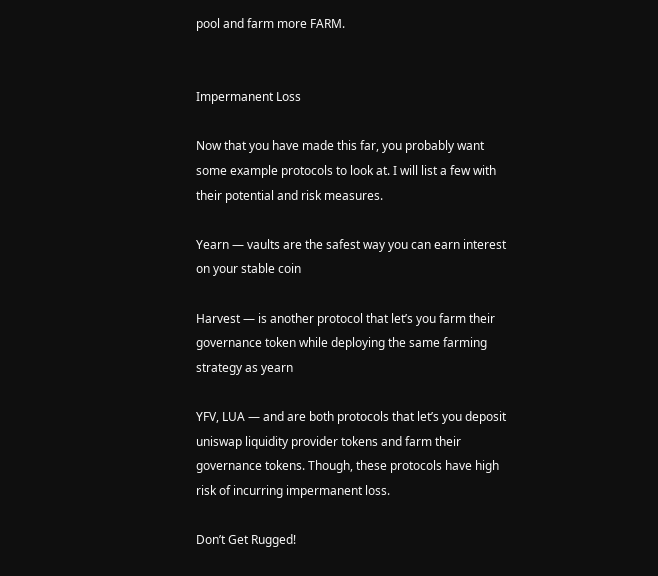pool and farm more FARM.


Impermanent Loss

Now that you have made this far, you probably want some example protocols to look at. I will list a few with their potential and risk measures.

Yearn — vaults are the safest way you can earn interest on your stable coin

Harvest — is another protocol that let’s you farm their governance token while deploying the same farming strategy as yearn

YFV, LUA — and are both protocols that let’s you deposit uniswap liquidity provider tokens and farm their governance tokens. Though, these protocols have high risk of incurring impermanent loss.

Don’t Get Rugged!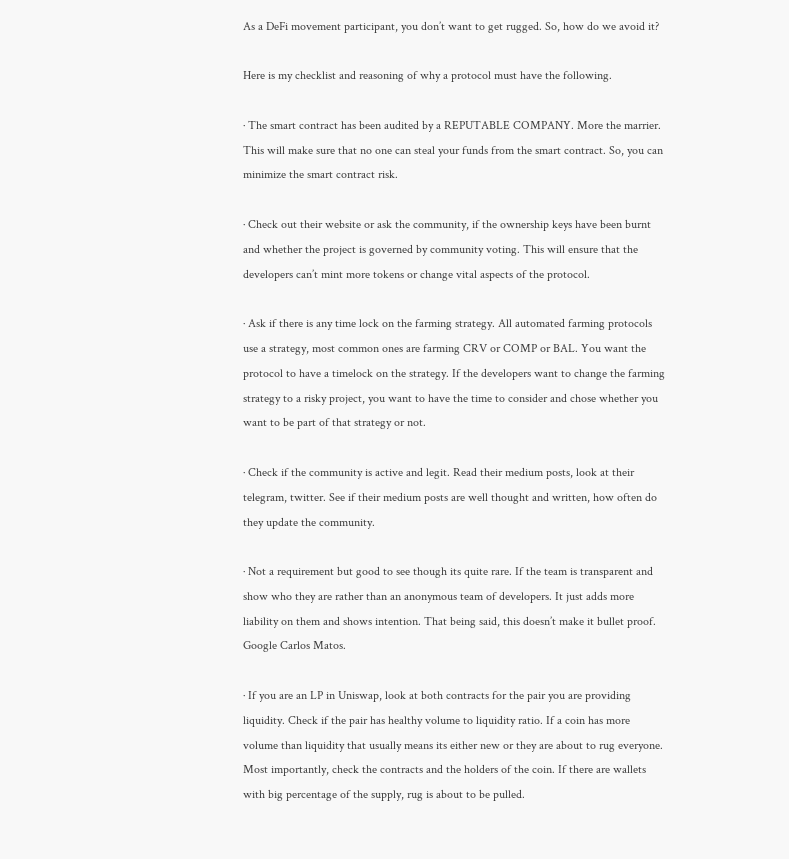As a DeFi movement participant, you don’t want to get rugged. So, how do we avoid it?

Here is my checklist and reasoning of why a protocol must have the following.

· The smart contract has been audited by a REPUTABLE COMPANY. More the marrier. This will make sure that no one can steal your funds from the smart contract. So, you can minimize the smart contract risk.

· Check out their website or ask the community, if the ownership keys have been burnt and whether the project is governed by community voting. This will ensure that the developers can’t mint more tokens or change vital aspects of the protocol.

· Ask if there is any time lock on the farming strategy. All automated farming protocols use a strategy, most common ones are farming CRV or COMP or BAL. You want the protocol to have a timelock on the strategy. If the developers want to change the farming strategy to a risky project, you want to have the time to consider and chose whether you want to be part of that strategy or not.

· Check if the community is active and legit. Read their medium posts, look at their telegram, twitter. See if their medium posts are well thought and written, how often do they update the community.

· Not a requirement but good to see though its quite rare. If the team is transparent and show who they are rather than an anonymous team of developers. It just adds more liability on them and shows intention. That being said, this doesn’t make it bullet proof. Google Carlos Matos.

· If you are an LP in Uniswap, look at both contracts for the pair you are providing liquidity. Check if the pair has healthy volume to liquidity ratio. If a coin has more volume than liquidity that usually means its either new or they are about to rug everyone. Most importantly, check the contracts and the holders of the coin. If there are wallets with big percentage of the supply, rug is about to be pulled.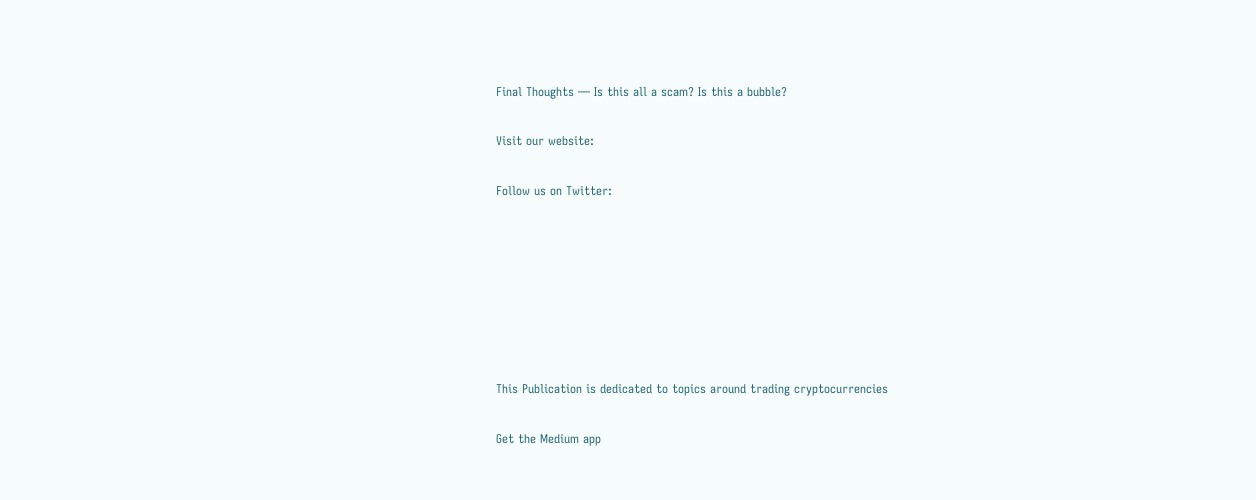Final Thoughts — Is this all a scam? Is this a bubble?

Visit our website:

Follow us on Twitter:







This Publication is dedicated to topics around trading cryptocurrencies

Get the Medium app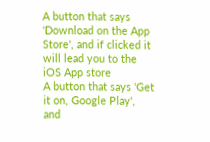A button that says 'Download on the App Store', and if clicked it will lead you to the iOS App store
A button that says 'Get it on, Google Play', and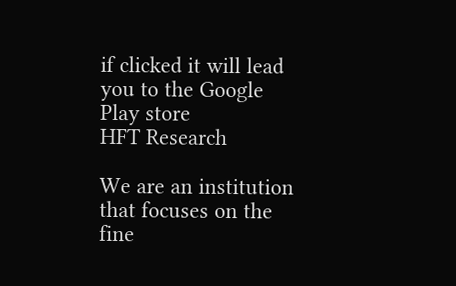if clicked it will lead you to the Google Play store
HFT Research

We are an institution that focuses on the fine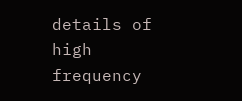details of high frequency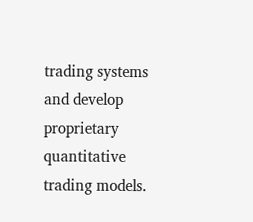trading systems and develop proprietary quantitative trading models.